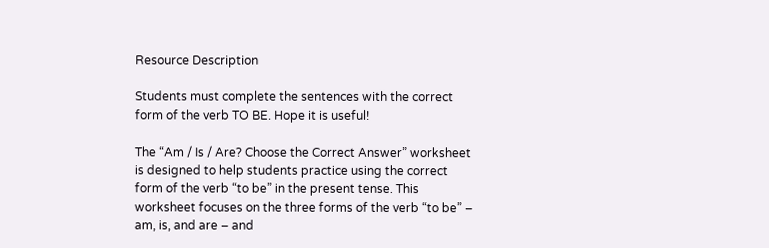Resource Description

Students must complete the sentences with the correct form of the verb TO BE. Hope it is useful!

The “Am / Is / Are? Choose the Correct Answer” worksheet is designed to help students practice using the correct form of the verb “to be” in the present tense. This worksheet focuses on the three forms of the verb “to be” – am, is, and are – and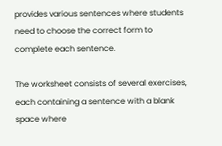provides various sentences where students need to choose the correct form to complete each sentence.

The worksheet consists of several exercises, each containing a sentence with a blank space where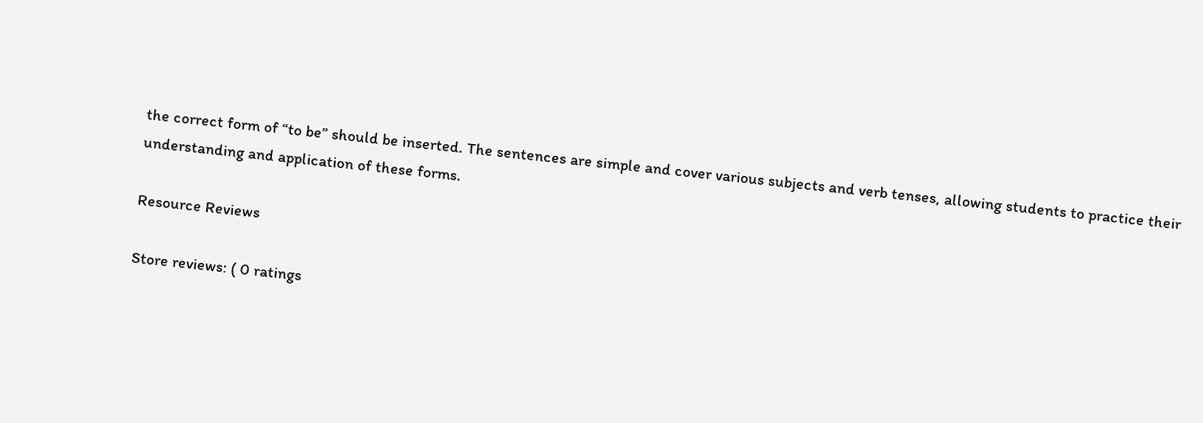the correct form of “to be” should be inserted. The sentences are simple and cover various subjects and verb tenses, allowing students to practice their understanding and application of these forms.

Resource Reviews

Store reviews: ( 0 ratings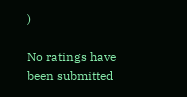)

No ratings have been submitted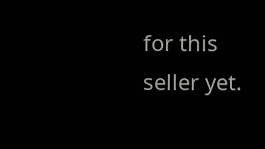for this seller yet.